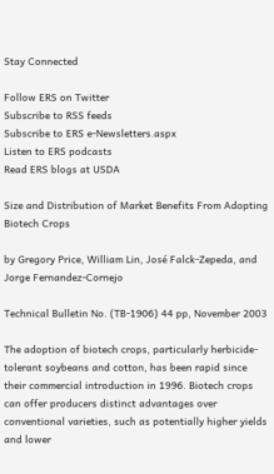Stay Connected

Follow ERS on Twitter
Subscribe to RSS feeds
Subscribe to ERS e-Newsletters.aspx
Listen to ERS podcasts
Read ERS blogs at USDA

Size and Distribution of Market Benefits From Adopting Biotech Crops

by Gregory Price, William Lin, José Falck-Zepeda, and Jorge Fernandez-Cornejo

Technical Bulletin No. (TB-1906) 44 pp, November 2003

The adoption of biotech crops, particularly herbicide-tolerant soybeans and cotton, has been rapid since their commercial introduction in 1996. Biotech crops can offer producers distinct advantages over conventional varieties, such as potentially higher yields and lower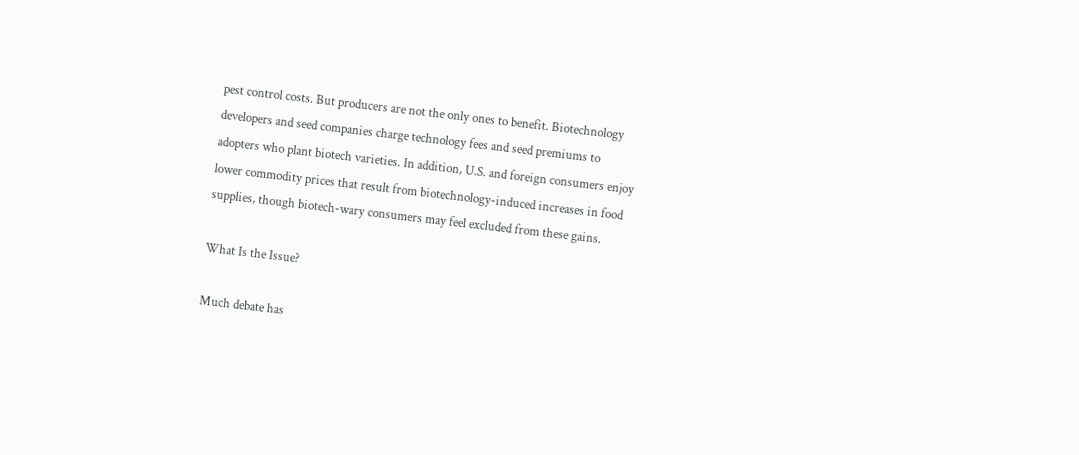pest control costs. But producers are not the only ones to benefit. Biotechnology developers and seed companies charge technology fees and seed premiums to adopters who plant biotech varieties. In addition, U.S. and foreign consumers enjoy lower commodity prices that result from biotechnology-induced increases in food supplies, though biotech-wary consumers may feel excluded from these gains.

What Is the Issue?

Much debate has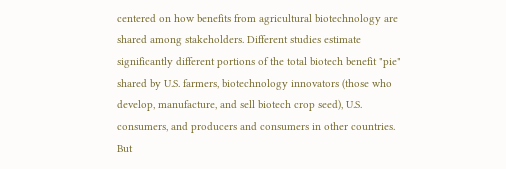centered on how benefits from agricultural biotechnology are shared among stakeholders. Different studies estimate significantly different portions of the total biotech benefit "pie" shared by U.S. farmers, biotechnology innovators (those who develop, manufacture, and sell biotech crop seed), U.S. consumers, and producers and consumers in other countries. But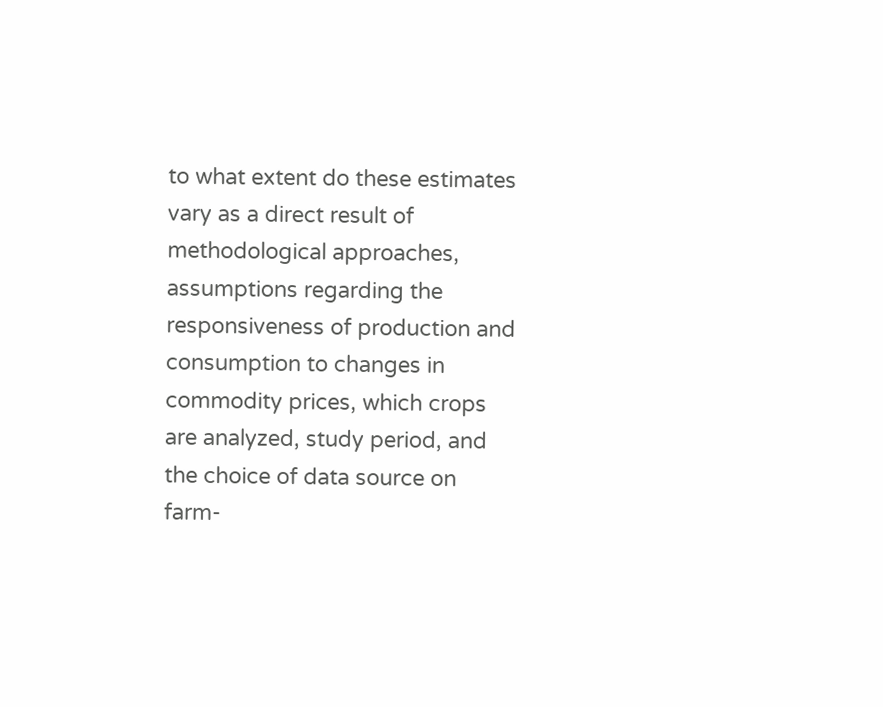to what extent do these estimates vary as a direct result of methodological approaches, assumptions regarding the responsiveness of production and consumption to changes in commodity prices, which crops are analyzed, study period, and the choice of data source on farm-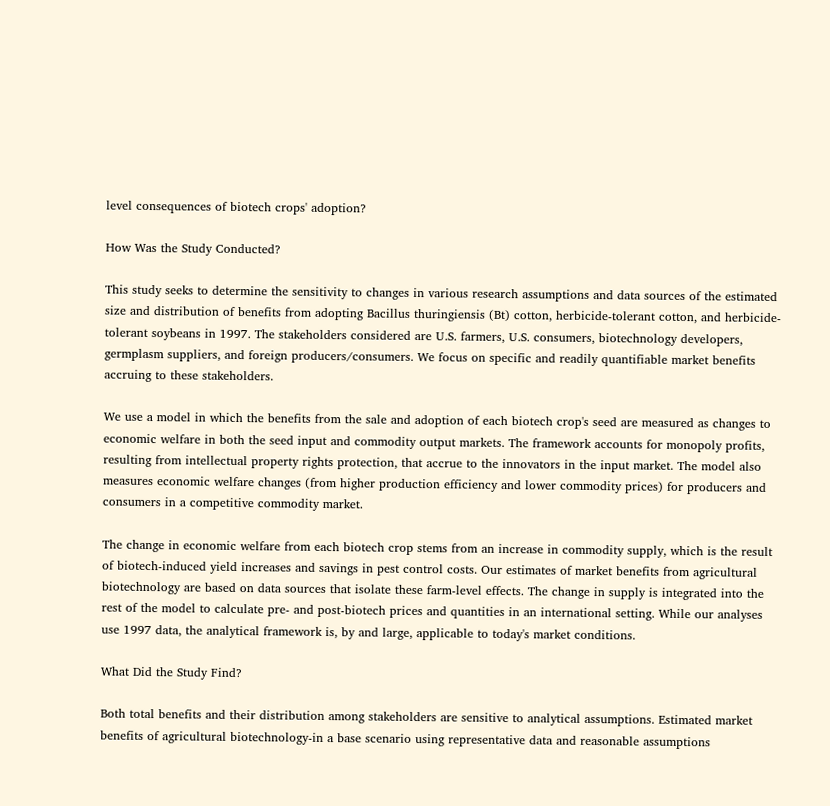level consequences of biotech crops' adoption?

How Was the Study Conducted?

This study seeks to determine the sensitivity to changes in various research assumptions and data sources of the estimated size and distribution of benefits from adopting Bacillus thuringiensis (Bt) cotton, herbicide-tolerant cotton, and herbicide-tolerant soybeans in 1997. The stakeholders considered are U.S. farmers, U.S. consumers, biotechnology developers, germplasm suppliers, and foreign producers/consumers. We focus on specific and readily quantifiable market benefits accruing to these stakeholders.

We use a model in which the benefits from the sale and adoption of each biotech crop's seed are measured as changes to economic welfare in both the seed input and commodity output markets. The framework accounts for monopoly profits, resulting from intellectual property rights protection, that accrue to the innovators in the input market. The model also measures economic welfare changes (from higher production efficiency and lower commodity prices) for producers and consumers in a competitive commodity market.

The change in economic welfare from each biotech crop stems from an increase in commodity supply, which is the result of biotech-induced yield increases and savings in pest control costs. Our estimates of market benefits from agricultural biotechnology are based on data sources that isolate these farm-level effects. The change in supply is integrated into the rest of the model to calculate pre- and post-biotech prices and quantities in an international setting. While our analyses use 1997 data, the analytical framework is, by and large, applicable to today's market conditions.

What Did the Study Find?

Both total benefits and their distribution among stakeholders are sensitive to analytical assumptions. Estimated market benefits of agricultural biotechnology-in a base scenario using representative data and reasonable assumptions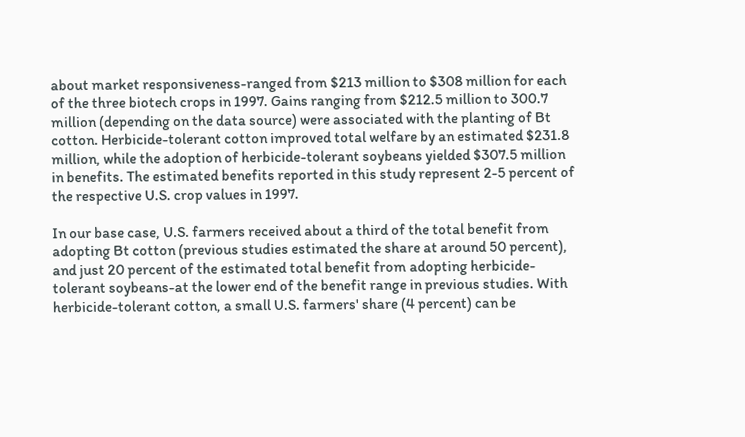about market responsiveness-ranged from $213 million to $308 million for each of the three biotech crops in 1997. Gains ranging from $212.5 million to 300.7 million (depending on the data source) were associated with the planting of Bt cotton. Herbicide-tolerant cotton improved total welfare by an estimated $231.8 million, while the adoption of herbicide-tolerant soybeans yielded $307.5 million in benefits. The estimated benefits reported in this study represent 2-5 percent of the respective U.S. crop values in 1997.

In our base case, U.S. farmers received about a third of the total benefit from adopting Bt cotton (previous studies estimated the share at around 50 percent), and just 20 percent of the estimated total benefit from adopting herbicide-tolerant soybeans-at the lower end of the benefit range in previous studies. With herbicide-tolerant cotton, a small U.S. farmers' share (4 percent) can be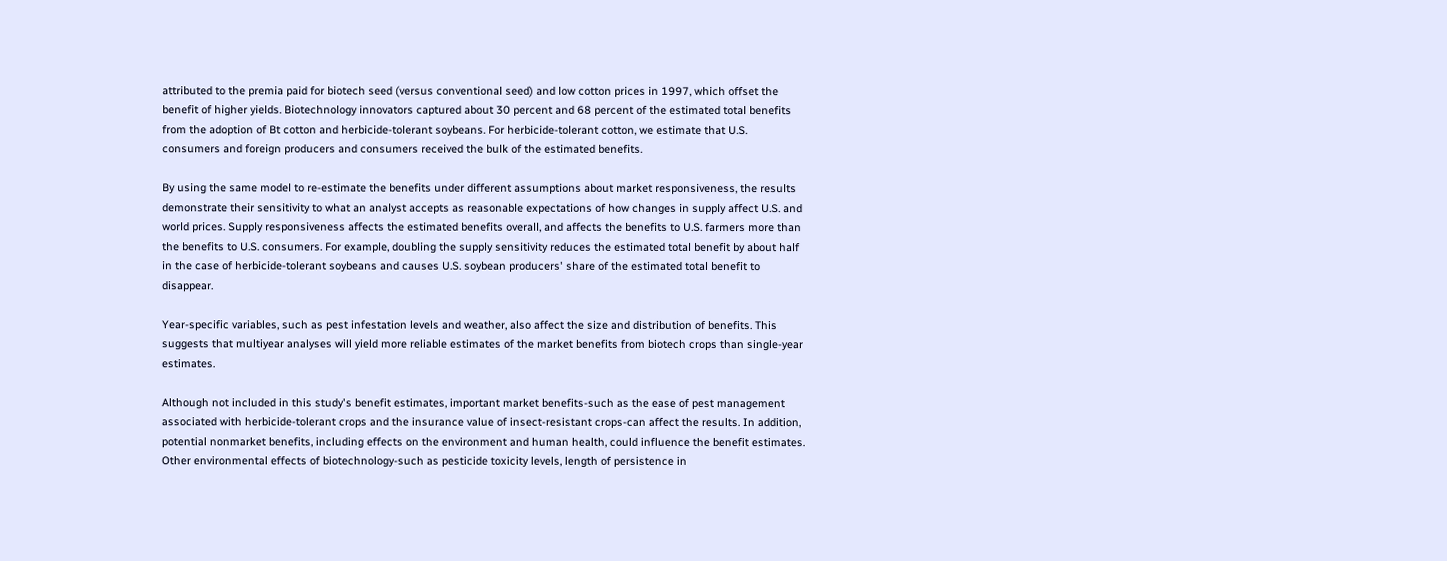attributed to the premia paid for biotech seed (versus conventional seed) and low cotton prices in 1997, which offset the benefit of higher yields. Biotechnology innovators captured about 30 percent and 68 percent of the estimated total benefits from the adoption of Bt cotton and herbicide-tolerant soybeans. For herbicide-tolerant cotton, we estimate that U.S. consumers and foreign producers and consumers received the bulk of the estimated benefits.

By using the same model to re-estimate the benefits under different assumptions about market responsiveness, the results demonstrate their sensitivity to what an analyst accepts as reasonable expectations of how changes in supply affect U.S. and world prices. Supply responsiveness affects the estimated benefits overall, and affects the benefits to U.S. farmers more than the benefits to U.S. consumers. For example, doubling the supply sensitivity reduces the estimated total benefit by about half in the case of herbicide-tolerant soybeans and causes U.S. soybean producers' share of the estimated total benefit to disappear.

Year-specific variables, such as pest infestation levels and weather, also affect the size and distribution of benefits. This suggests that multiyear analyses will yield more reliable estimates of the market benefits from biotech crops than single-year estimates.

Although not included in this study's benefit estimates, important market benefits-such as the ease of pest management associated with herbicide-tolerant crops and the insurance value of insect-resistant crops-can affect the results. In addition, potential nonmarket benefits, including effects on the environment and human health, could influence the benefit estimates. Other environmental effects of biotechnology-such as pesticide toxicity levels, length of persistence in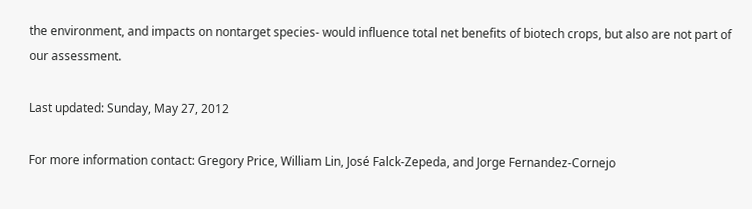the environment, and impacts on nontarget species- would influence total net benefits of biotech crops, but also are not part of our assessment.

Last updated: Sunday, May 27, 2012

For more information contact: Gregory Price, William Lin, José Falck-Zepeda, and Jorge Fernandez-Cornejo